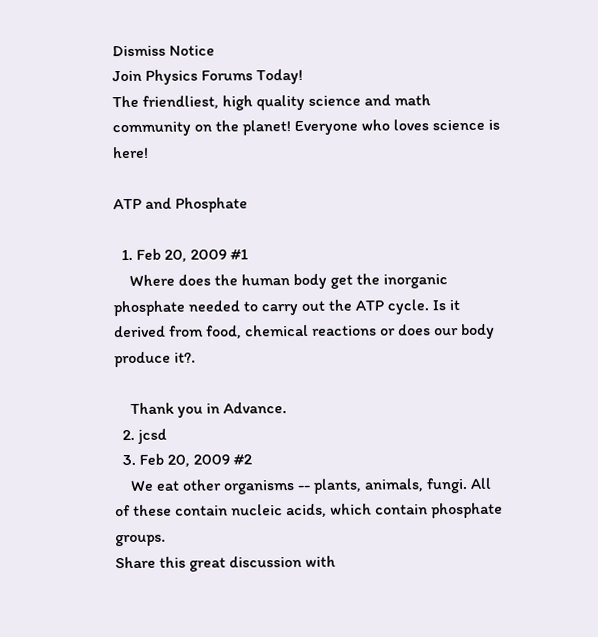Dismiss Notice
Join Physics Forums Today!
The friendliest, high quality science and math community on the planet! Everyone who loves science is here!

ATP and Phosphate

  1. Feb 20, 2009 #1
    Where does the human body get the inorganic phosphate needed to carry out the ATP cycle. Is it derived from food, chemical reactions or does our body produce it?.

    Thank you in Advance.
  2. jcsd
  3. Feb 20, 2009 #2
    We eat other organisms -- plants, animals, fungi. All of these contain nucleic acids, which contain phosphate groups.
Share this great discussion with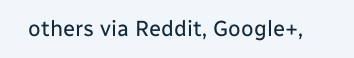others via Reddit, Google+,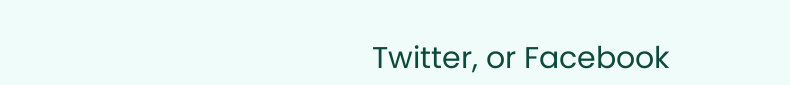Twitter, or Facebook